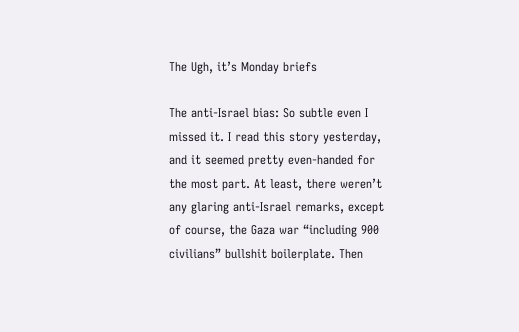The Ugh, it’s Monday briefs

The anti-Israel bias: So subtle even I missed it. I read this story yesterday, and it seemed pretty even-handed for the most part. At least, there weren’t any glaring anti-Israel remarks, except of course, the Gaza war “including 900 civilians” bullshit boilerplate. Then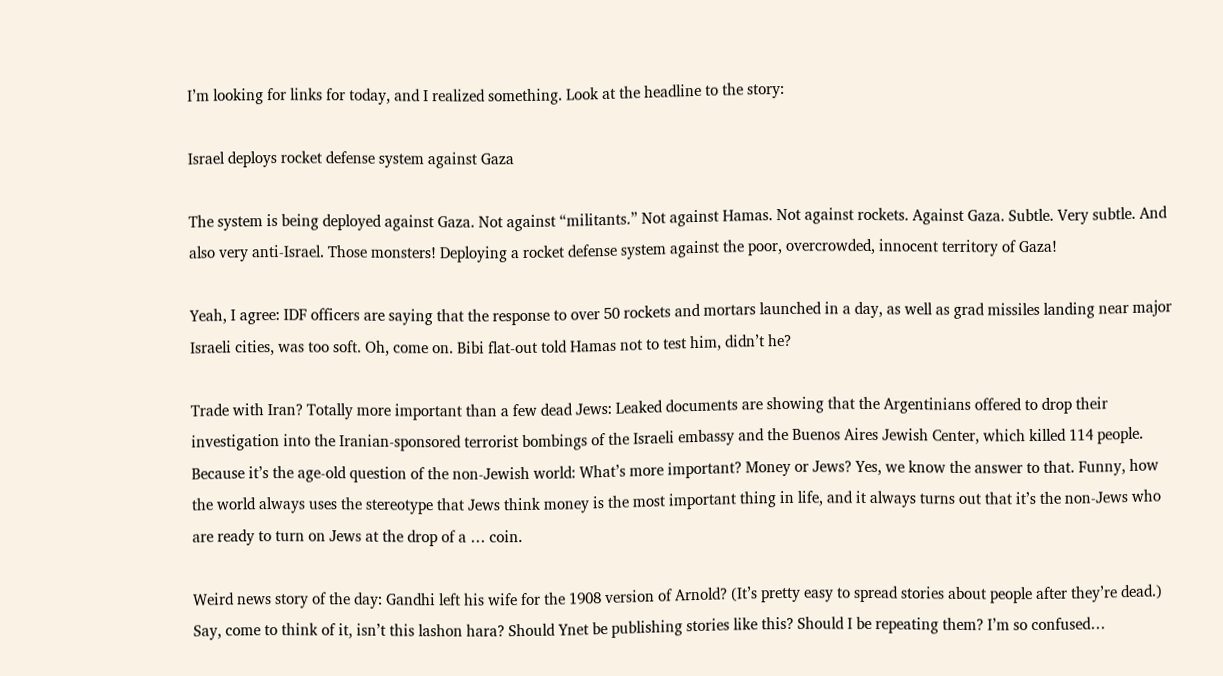I’m looking for links for today, and I realized something. Look at the headline to the story:

Israel deploys rocket defense system against Gaza

The system is being deployed against Gaza. Not against “militants.” Not against Hamas. Not against rockets. Against Gaza. Subtle. Very subtle. And also very anti-Israel. Those monsters! Deploying a rocket defense system against the poor, overcrowded, innocent territory of Gaza!

Yeah, I agree: IDF officers are saying that the response to over 50 rockets and mortars launched in a day, as well as grad missiles landing near major Israeli cities, was too soft. Oh, come on. Bibi flat-out told Hamas not to test him, didn’t he?

Trade with Iran? Totally more important than a few dead Jews: Leaked documents are showing that the Argentinians offered to drop their investigation into the Iranian-sponsored terrorist bombings of the Israeli embassy and the Buenos Aires Jewish Center, which killed 114 people. Because it’s the age-old question of the non-Jewish world: What’s more important? Money or Jews? Yes, we know the answer to that. Funny, how the world always uses the stereotype that Jews think money is the most important thing in life, and it always turns out that it’s the non-Jews who are ready to turn on Jews at the drop of a … coin.

Weird news story of the day: Gandhi left his wife for the 1908 version of Arnold? (It’s pretty easy to spread stories about people after they’re dead.) Say, come to think of it, isn’t this lashon hara? Should Ynet be publishing stories like this? Should I be repeating them? I’m so confused…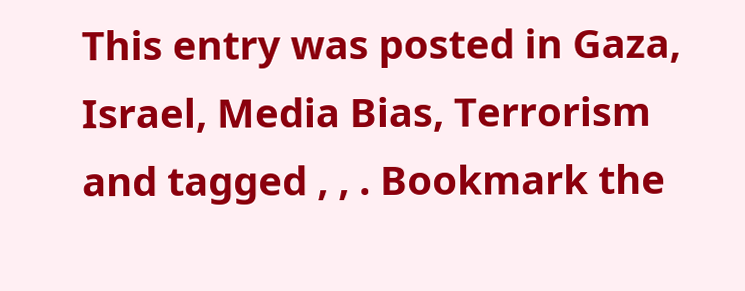This entry was posted in Gaza, Israel, Media Bias, Terrorism and tagged , , . Bookmark the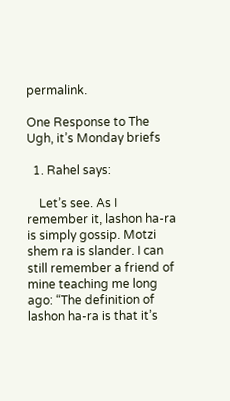permalink.

One Response to The Ugh, it’s Monday briefs

  1. Rahel says:

    Let’s see. As I remember it, lashon ha-ra is simply gossip. Motzi shem ra is slander. I can still remember a friend of mine teaching me long ago: “The definition of lashon ha-ra is that it’s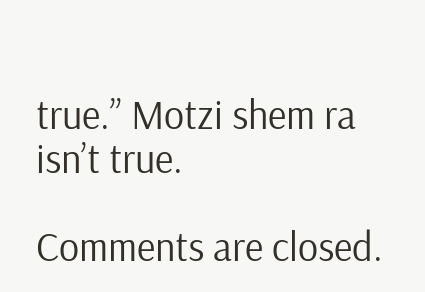true.” Motzi shem ra isn’t true.

Comments are closed.